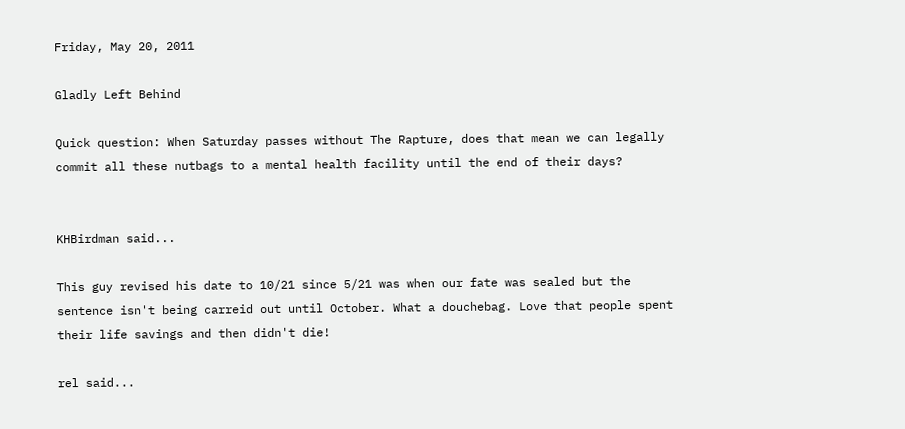Friday, May 20, 2011

Gladly Left Behind

Quick question: When Saturday passes without The Rapture, does that mean we can legally commit all these nutbags to a mental health facility until the end of their days?


KHBirdman said...

This guy revised his date to 10/21 since 5/21 was when our fate was sealed but the sentence isn't being carreid out until October. What a douchebag. Love that people spent their life savings and then didn't die!

rel said...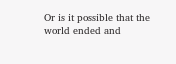Or is it possible that the world ended and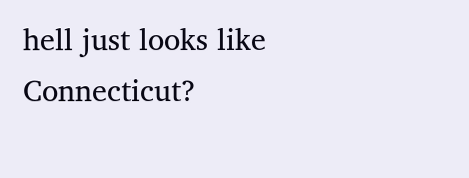hell just looks like Connecticut?